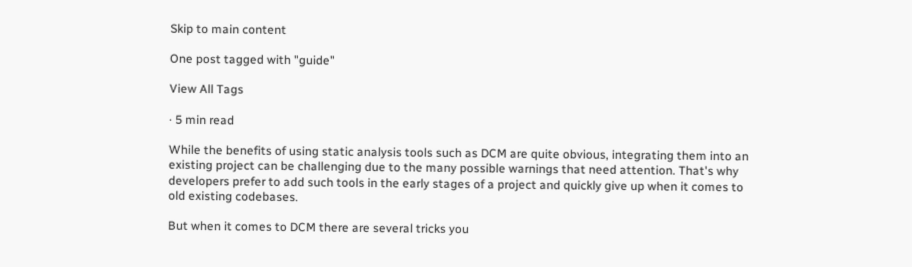Skip to main content

One post tagged with "guide"

View All Tags

· 5 min read

While the benefits of using static analysis tools such as DCM are quite obvious, integrating them into an existing project can be challenging due to the many possible warnings that need attention. That's why developers prefer to add such tools in the early stages of a project and quickly give up when it comes to old existing codebases.

But when it comes to DCM there are several tricks you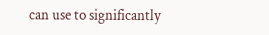can use to significantly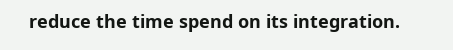reduce the time spend on its integration.